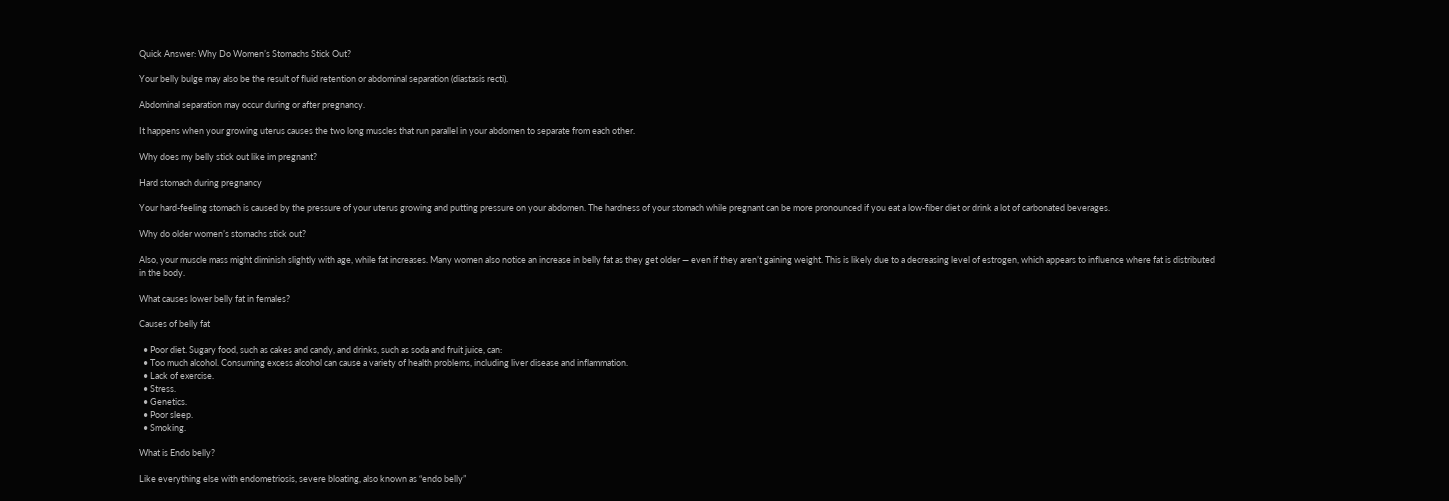Quick Answer: Why Do Women’s Stomachs Stick Out?

Your belly bulge may also be the result of fluid retention or abdominal separation (diastasis recti).

Abdominal separation may occur during or after pregnancy.

It happens when your growing uterus causes the two long muscles that run parallel in your abdomen to separate from each other.

Why does my belly stick out like im pregnant?

Hard stomach during pregnancy

Your hard-feeling stomach is caused by the pressure of your uterus growing and putting pressure on your abdomen. The hardness of your stomach while pregnant can be more pronounced if you eat a low-fiber diet or drink a lot of carbonated beverages.

Why do older women’s stomachs stick out?

Also, your muscle mass might diminish slightly with age, while fat increases. Many women also notice an increase in belly fat as they get older — even if they aren’t gaining weight. This is likely due to a decreasing level of estrogen, which appears to influence where fat is distributed in the body.

What causes lower belly fat in females?

Causes of belly fat

  • Poor diet. Sugary food, such as cakes and candy, and drinks, such as soda and fruit juice, can:
  • Too much alcohol. Consuming excess alcohol can cause a variety of health problems, including liver disease and inflammation.
  • Lack of exercise.
  • Stress.
  • Genetics.
  • Poor sleep.
  • Smoking.

What is Endo belly?

Like everything else with endometriosis, severe bloating, also known as “endo belly”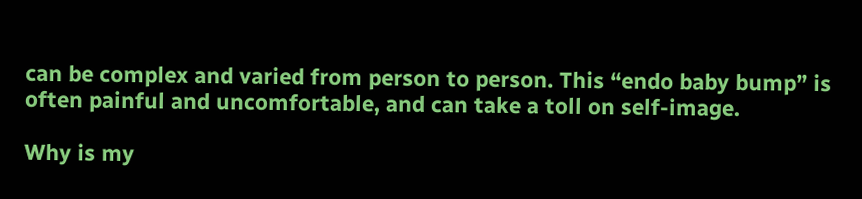can be complex and varied from person to person. This “endo baby bump” is often painful and uncomfortable, and can take a toll on self-image.

Why is my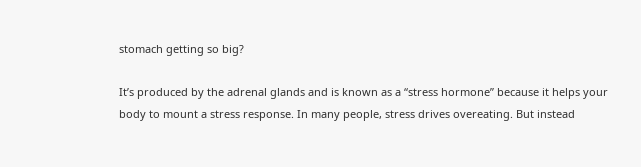stomach getting so big?

It’s produced by the adrenal glands and is known as a “stress hormone” because it helps your body to mount a stress response. In many people, stress drives overeating. But instead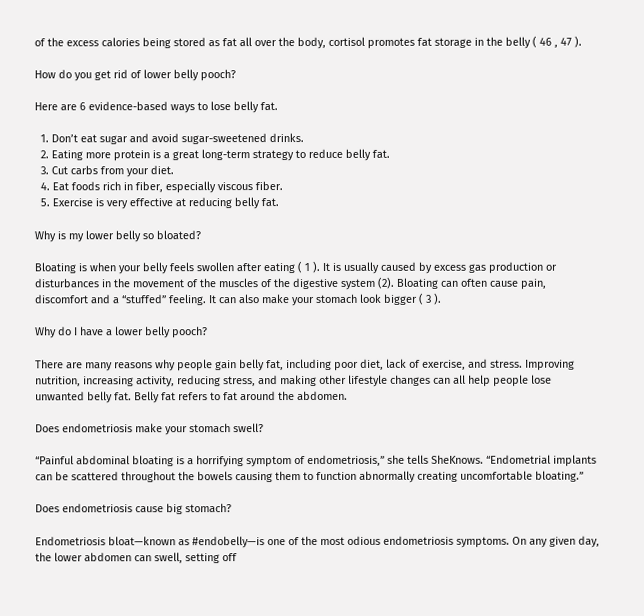of the excess calories being stored as fat all over the body, cortisol promotes fat storage in the belly ( 46 , 47 ).

How do you get rid of lower belly pooch?

Here are 6 evidence-based ways to lose belly fat.

  1. Don’t eat sugar and avoid sugar-sweetened drinks.
  2. Eating more protein is a great long-term strategy to reduce belly fat.
  3. Cut carbs from your diet.
  4. Eat foods rich in fiber, especially viscous fiber.
  5. Exercise is very effective at reducing belly fat.

Why is my lower belly so bloated?

Bloating is when your belly feels swollen after eating ( 1 ). It is usually caused by excess gas production or disturbances in the movement of the muscles of the digestive system (2). Bloating can often cause pain, discomfort and a “stuffed” feeling. It can also make your stomach look bigger ( 3 ).

Why do I have a lower belly pooch?

There are many reasons why people gain belly fat, including poor diet, lack of exercise, and stress. Improving nutrition, increasing activity, reducing stress, and making other lifestyle changes can all help people lose unwanted belly fat. Belly fat refers to fat around the abdomen.

Does endometriosis make your stomach swell?

“Painful abdominal bloating is a horrifying symptom of endometriosis,” she tells SheKnows. “Endometrial implants can be scattered throughout the bowels causing them to function abnormally creating uncomfortable bloating.”

Does endometriosis cause big stomach?

Endometriosis bloat—known as #endobelly—is one of the most odious endometriosis symptoms. On any given day, the lower abdomen can swell, setting off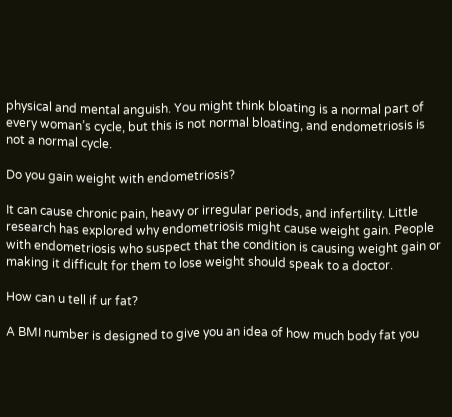physical and mental anguish. You might think bloating is a normal part of every woman’s cycle, but this is not normal bloating, and endometriosis is not a normal cycle.

Do you gain weight with endometriosis?

It can cause chronic pain, heavy or irregular periods, and infertility. Little research has explored why endometriosis might cause weight gain. People with endometriosis who suspect that the condition is causing weight gain or making it difficult for them to lose weight should speak to a doctor.

How can u tell if ur fat?

A BMI number is designed to give you an idea of how much body fat you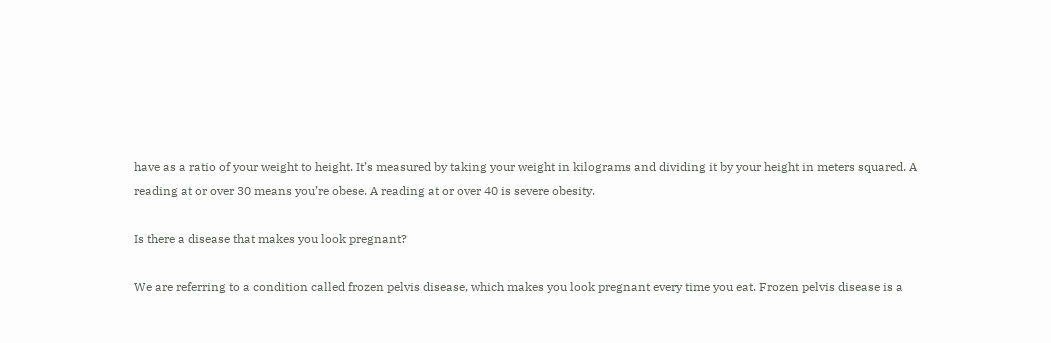have as a ratio of your weight to height. It’s measured by taking your weight in kilograms and dividing it by your height in meters squared. A reading at or over 30 means you’re obese. A reading at or over 40 is severe obesity.

Is there a disease that makes you look pregnant?

We are referring to a condition called frozen pelvis disease, which makes you look pregnant every time you eat. Frozen pelvis disease is a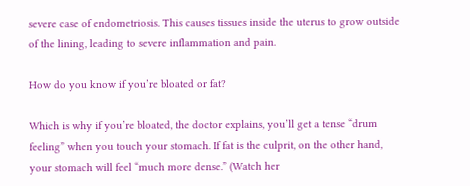severe case of endometriosis. This causes tissues inside the uterus to grow outside of the lining, leading to severe inflammation and pain.

How do you know if you’re bloated or fat?

Which is why if you’re bloated, the doctor explains, you’ll get a tense “drum feeling” when you touch your stomach. If fat is the culprit, on the other hand, your stomach will feel “much more dense.” (Watch her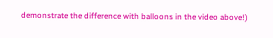demonstrate the difference with balloons in the video above!)